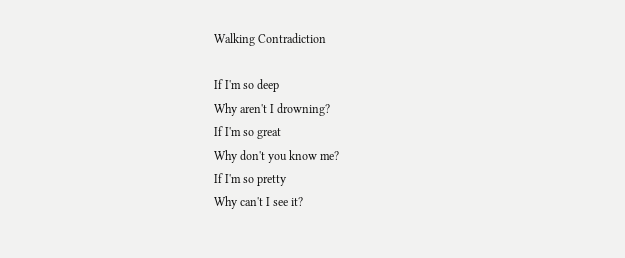Walking Contradiction

If I'm so deep
Why aren't I drowning?
If I'm so great
Why don't you know me?
If I'm so pretty
Why can't I see it?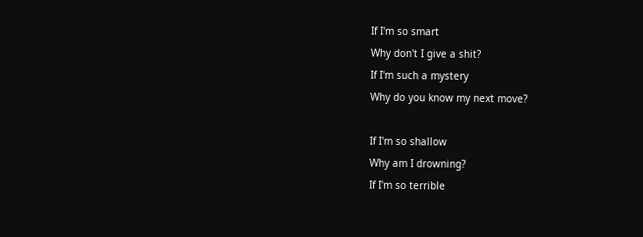If I'm so smart
Why don't I give a shit?
If I'm such a mystery
Why do you know my next move?

If I'm so shallow
Why am I drowning?
If I'm so terrible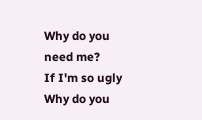Why do you need me?
If I'm so ugly
Why do you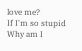love me?
If I'm so stupid
Why am I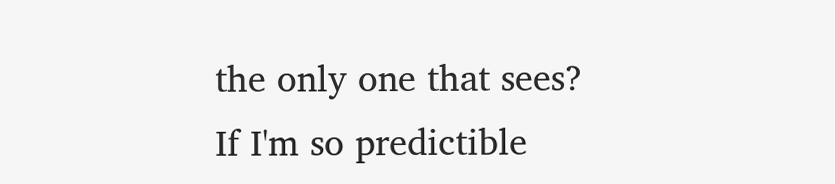the only one that sees?
If I'm so predictible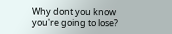Why dont you know you're going to lose?